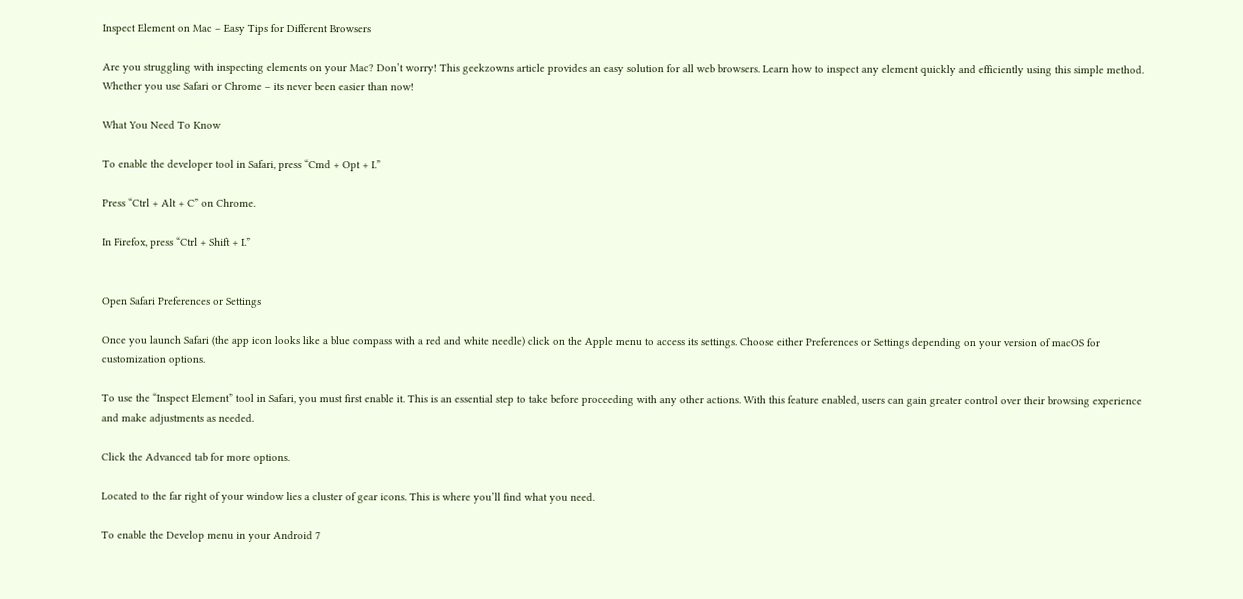Inspect Element on Mac – Easy Tips for Different Browsers

Are you struggling with inspecting elements on your Mac? Don’t worry! This geekzowns article provides an easy solution for all web browsers. Learn how to inspect any element quickly and efficiently using this simple method. Whether you use Safari or Chrome – its never been easier than now!

What You Need To Know

To enable the developer tool in Safari, press “Cmd + Opt + I.”

Press “Ctrl + Alt + C” on Chrome.

In Firefox, press “Ctrl + Shift + I.”


Open Safari Preferences or Settings

Once you launch Safari (the app icon looks like a blue compass with a red and white needle) click on the Apple menu to access its settings. Choose either Preferences or Settings depending on your version of macOS for customization options.

To use the “Inspect Element” tool in Safari, you must first enable it. This is an essential step to take before proceeding with any other actions. With this feature enabled, users can gain greater control over their browsing experience and make adjustments as needed.

Click the Advanced tab for more options.

Located to the far right of your window lies a cluster of gear icons. This is where you’ll find what you need.

To enable the Develop menu in your Android 7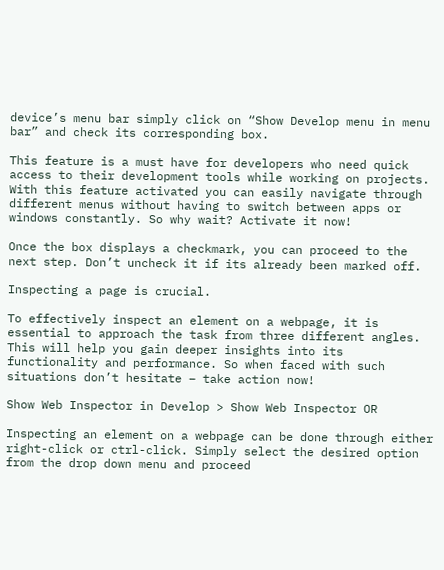device’s menu bar simply click on “Show Develop menu in menu bar” and check its corresponding box.

This feature is a must have for developers who need quick access to their development tools while working on projects. With this feature activated you can easily navigate through different menus without having to switch between apps or windows constantly. So why wait? Activate it now!

Once the box displays a checkmark, you can proceed to the next step. Don’t uncheck it if its already been marked off.

Inspecting a page is crucial.

To effectively inspect an element on a webpage, it is essential to approach the task from three different angles. This will help you gain deeper insights into its functionality and performance. So when faced with such situations don’t hesitate – take action now!

Show Web Inspector in Develop > Show Web Inspector OR

Inspecting an element on a webpage can be done through either right-click or ctrl-click. Simply select the desired option from the drop down menu and proceed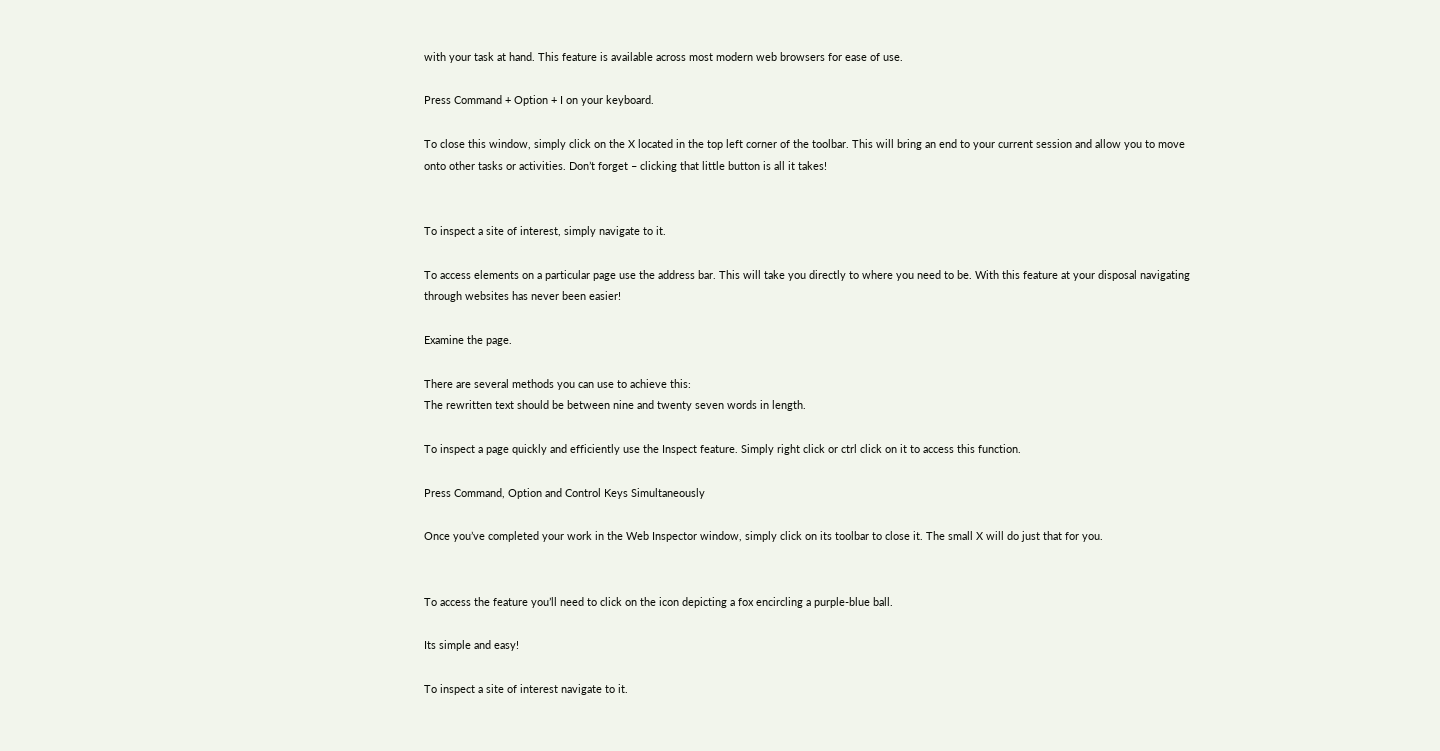with your task at hand. This feature is available across most modern web browsers for ease of use.

Press Command + Option + I on your keyboard.

To close this window, simply click on the X located in the top left corner of the toolbar. This will bring an end to your current session and allow you to move onto other tasks or activities. Don’t forget – clicking that little button is all it takes!


To inspect a site of interest, simply navigate to it.

To access elements on a particular page use the address bar. This will take you directly to where you need to be. With this feature at your disposal navigating through websites has never been easier!

Examine the page.

There are several methods you can use to achieve this:
The rewritten text should be between nine and twenty seven words in length.

To inspect a page quickly and efficiently use the Inspect feature. Simply right click or ctrl click on it to access this function.

Press Command, Option and Control Keys Simultaneously

Once you’ve completed your work in the Web Inspector window, simply click on its toolbar to close it. The small X will do just that for you.


To access the feature you’ll need to click on the icon depicting a fox encircling a purple-blue ball.

Its simple and easy!

To inspect a site of interest navigate to it.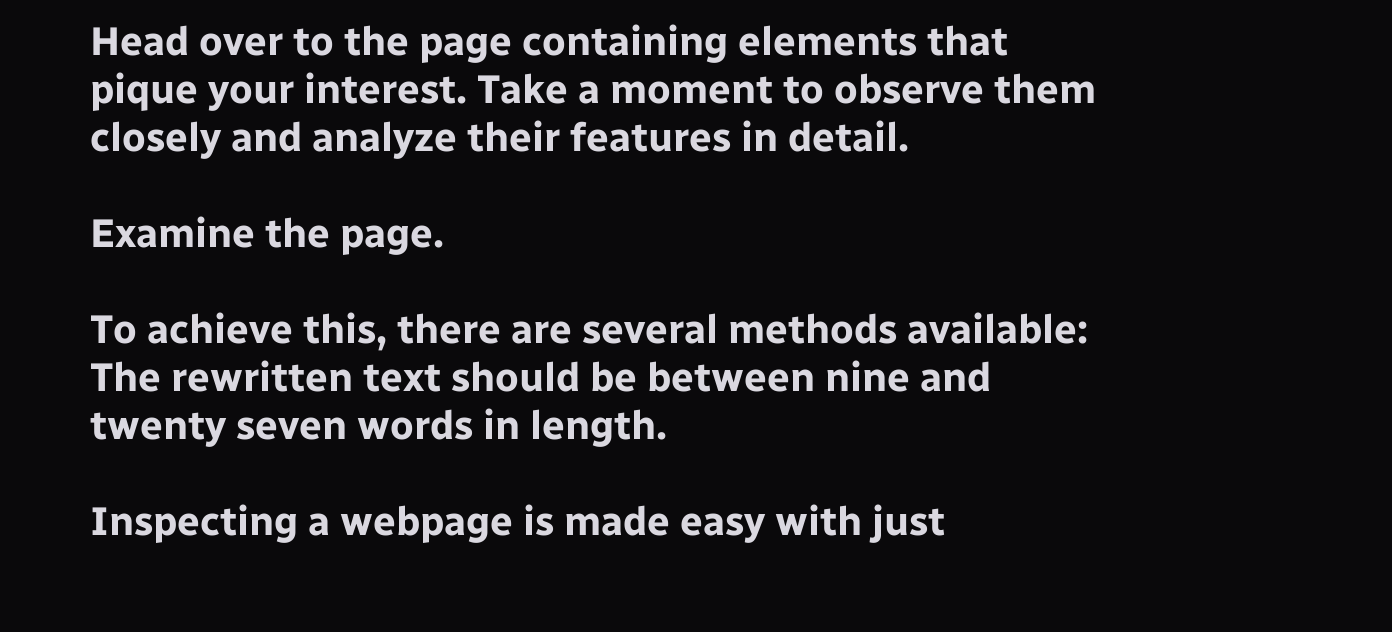Head over to the page containing elements that pique your interest. Take a moment to observe them closely and analyze their features in detail.

Examine the page.

To achieve this, there are several methods available:
The rewritten text should be between nine and twenty seven words in length.

Inspecting a webpage is made easy with just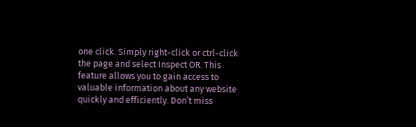one click. Simply right-click or ctrl-click the page and select Inspect OR. This feature allows you to gain access to valuable information about any website quickly and efficiently. Don’t miss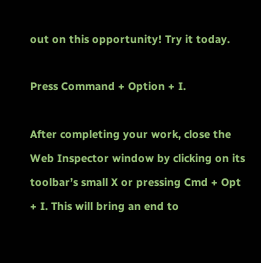out on this opportunity! Try it today.

Press Command + Option + I.

After completing your work, close the Web Inspector window by clicking on its toolbar’s small X or pressing Cmd + Opt + I. This will bring an end to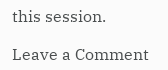this session.

Leave a Comment